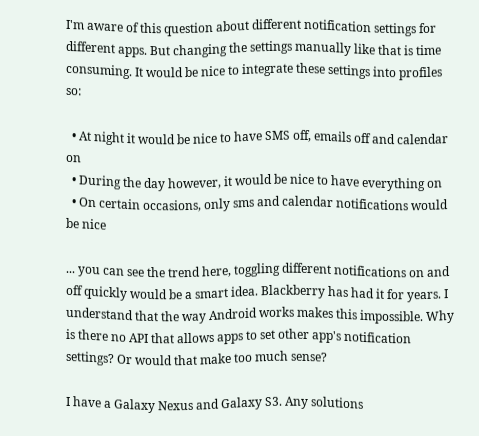I'm aware of this question about different notification settings for different apps. But changing the settings manually like that is time consuming. It would be nice to integrate these settings into profiles so:

  • At night it would be nice to have SMS off, emails off and calendar on
  • During the day however, it would be nice to have everything on
  • On certain occasions, only sms and calendar notifications would be nice

... you can see the trend here, toggling different notifications on and off quickly would be a smart idea. Blackberry has had it for years. I understand that the way Android works makes this impossible. Why is there no API that allows apps to set other app's notification settings? Or would that make too much sense?

I have a Galaxy Nexus and Galaxy S3. Any solutions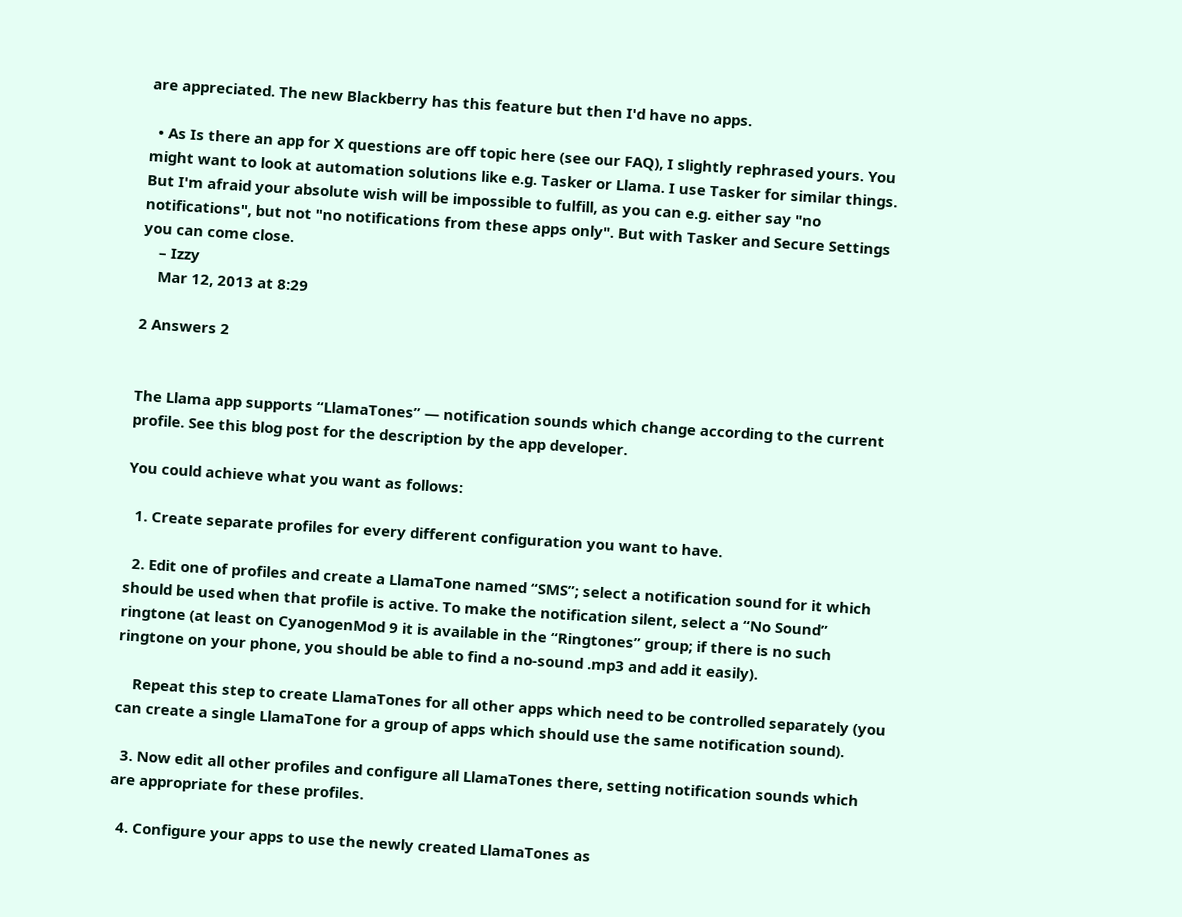are appreciated. The new Blackberry has this feature but then I'd have no apps.

  • As Is there an app for X questions are off topic here (see our FAQ), I slightly rephrased yours. You might want to look at automation solutions like e.g. Tasker or Llama. I use Tasker for similar things. But I'm afraid your absolute wish will be impossible to fulfill, as you can e.g. either say "no notifications", but not "no notifications from these apps only". But with Tasker and Secure Settings you can come close.
    – Izzy
    Mar 12, 2013 at 8:29

2 Answers 2


The Llama app supports “LlamaTones” — notification sounds which change according to the current profile. See this blog post for the description by the app developer.

You could achieve what you want as follows:

  1. Create separate profiles for every different configuration you want to have.

  2. Edit one of profiles and create a LlamaTone named “SMS”; select a notification sound for it which should be used when that profile is active. To make the notification silent, select a “No Sound” ringtone (at least on CyanogenMod 9 it is available in the “Ringtones” group; if there is no such ringtone on your phone, you should be able to find a no-sound .mp3 and add it easily).

    Repeat this step to create LlamaTones for all other apps which need to be controlled separately (you can create a single LlamaTone for a group of apps which should use the same notification sound).

  3. Now edit all other profiles and configure all LlamaTones there, setting notification sounds which are appropriate for these profiles.

  4. Configure your apps to use the newly created LlamaTones as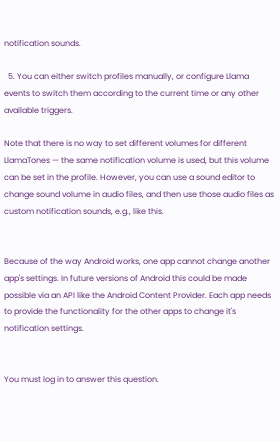notification sounds.

  5. You can either switch profiles manually, or configure Llama events to switch them according to the current time or any other available triggers.

Note that there is no way to set different volumes for different LlamaTones — the same notification volume is used, but this volume can be set in the profile. However, you can use a sound editor to change sound volume in audio files, and then use those audio files as custom notification sounds, e.g., like this.


Because of the way Android works, one app cannot change another app's settings. In future versions of Android this could be made possible via an API like the Android Content Provider. Each app needs to provide the functionality for the other apps to change it's notification settings.


You must log in to answer this question.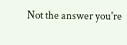Not the answer you're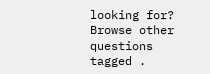looking for? Browse other questions tagged .